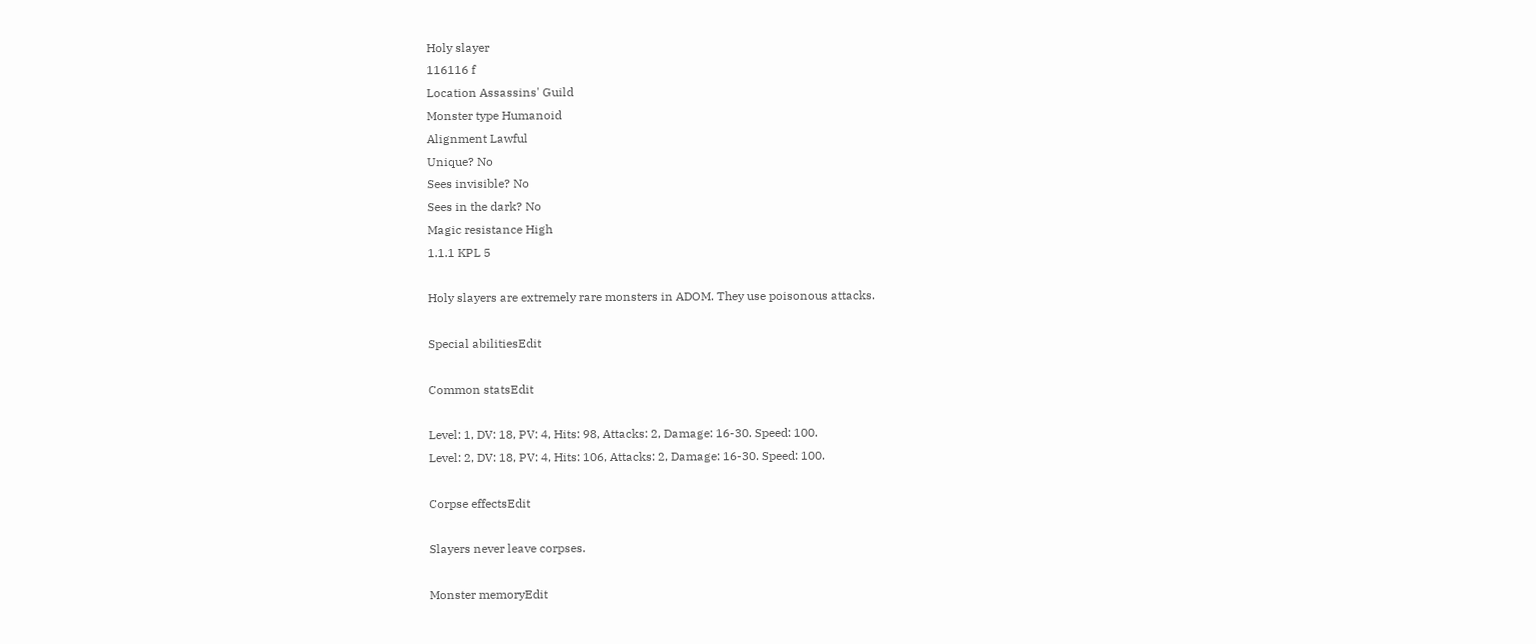Holy slayer
116116 f
Location Assassins' Guild
Monster type Humanoid
Alignment Lawful
Unique? No
Sees invisible? No
Sees in the dark? No
Magic resistance High
1.1.1 KPL 5

Holy slayers are extremely rare monsters in ADOM. They use poisonous attacks.

Special abilitiesEdit

Common statsEdit

Level: 1, DV: 18, PV: 4, Hits: 98, Attacks: 2, Damage: 16-30. Speed: 100.
Level: 2, DV: 18, PV: 4, Hits: 106, Attacks: 2, Damage: 16-30. Speed: 100.

Corpse effectsEdit

Slayers never leave corpses.

Monster memoryEdit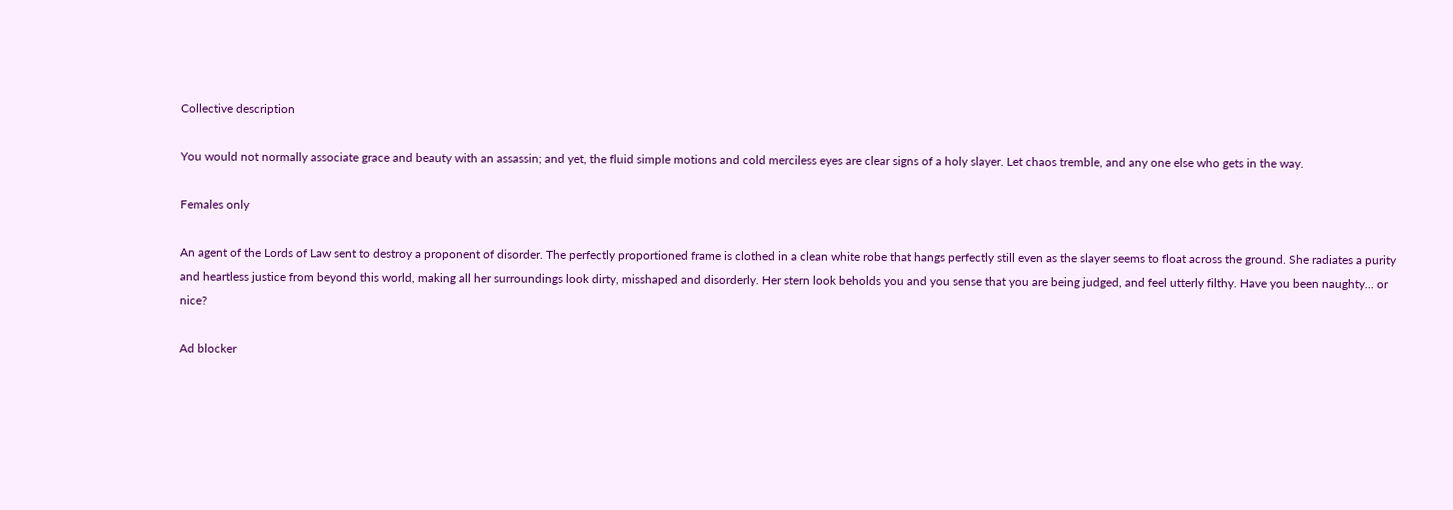Collective description

You would not normally associate grace and beauty with an assassin; and yet, the fluid simple motions and cold merciless eyes are clear signs of a holy slayer. Let chaos tremble, and any one else who gets in the way.

Females only

An agent of the Lords of Law sent to destroy a proponent of disorder. The perfectly proportioned frame is clothed in a clean white robe that hangs perfectly still even as the slayer seems to float across the ground. She radiates a purity and heartless justice from beyond this world, making all her surroundings look dirty, misshaped and disorderly. Her stern look beholds you and you sense that you are being judged, and feel utterly filthy. Have you been naughty... or nice?

Ad blocker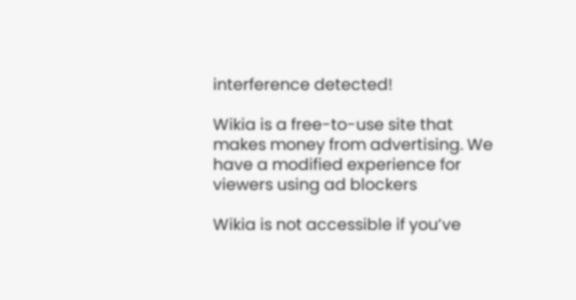interference detected!

Wikia is a free-to-use site that makes money from advertising. We have a modified experience for viewers using ad blockers

Wikia is not accessible if you’ve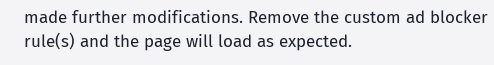made further modifications. Remove the custom ad blocker rule(s) and the page will load as expected.